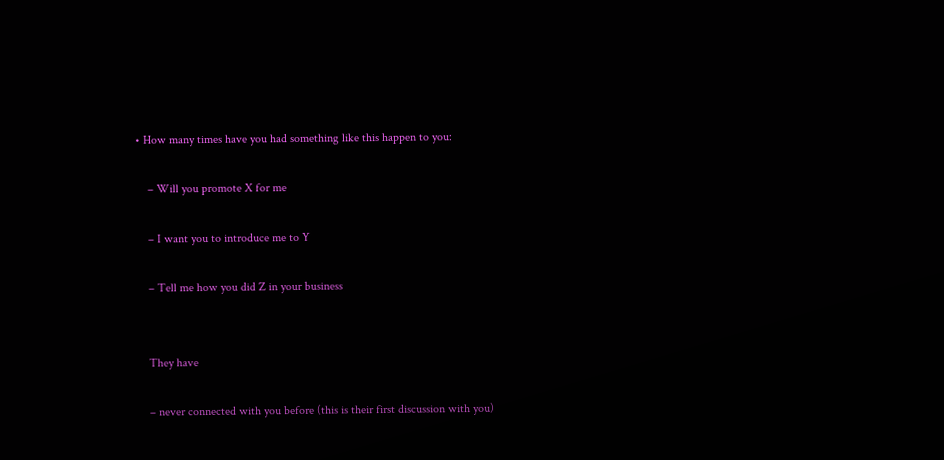• How many times have you had something like this happen to you:

    – Will you promote X for me

    – I want you to introduce me to Y

    – Tell me how you did Z in your business


    They have

    – never connected with you before (this is their first discussion with you)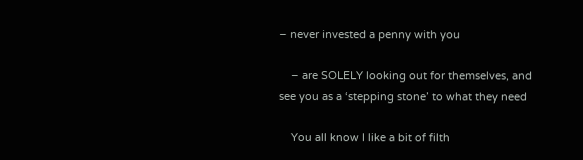– never invested a penny with you

    – are SOLELY looking out for themselves, and see you as a ‘stepping stone’ to what they need

    You all know I like a bit of filth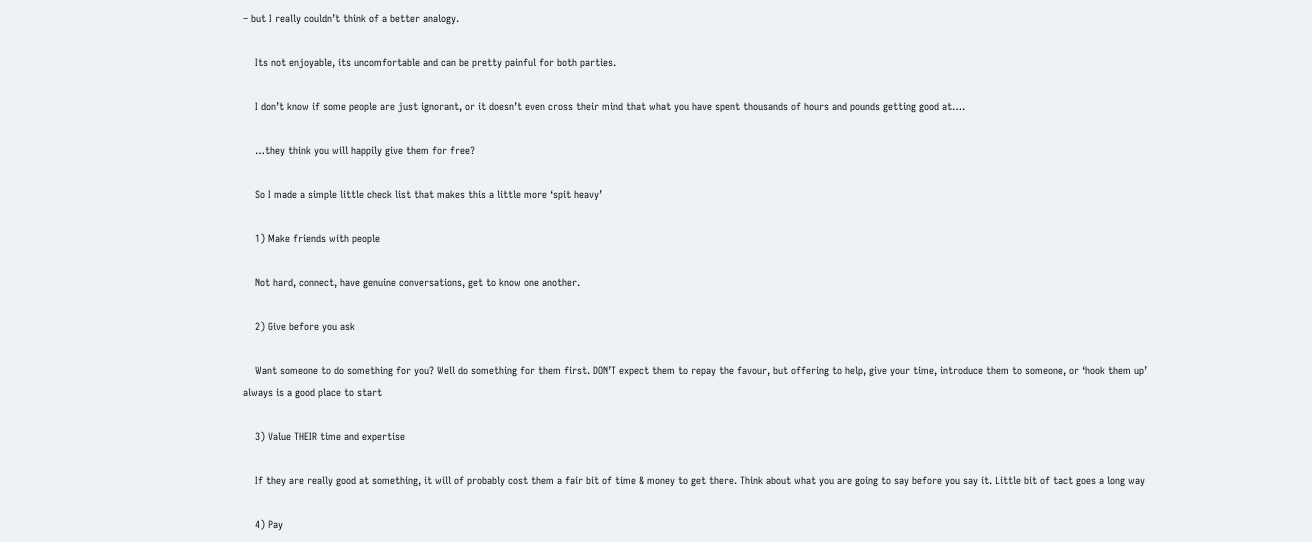– but I really couldn’t think of a better analogy.

    Its not enjoyable, its uncomfortable and can be pretty painful for both parties.

    I don’t know if some people are just ignorant, or it doesn’t even cross their mind that what you have spent thousands of hours and pounds getting good at….

    …they think you will happily give them for free?

    So I made a simple little check list that makes this a little more ‘spit heavy’

    1) Make friends with people

    Not hard, connect, have genuine conversations, get to know one another.

    2) Give before you ask

    Want someone to do something for you? Well do something for them first. DON’T expect them to repay the favour, but offering to help, give your time, introduce them to someone, or ‘hook them up’ always is a good place to start

    3) Value THEIR time and expertise

    If they are really good at something, it will of probably cost them a fair bit of time & money to get there. Think about what you are going to say before you say it. Little bit of tact goes a long way

    4) Pay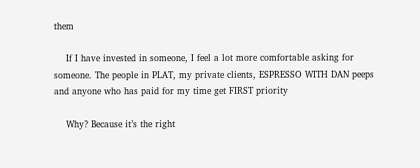them

    If I have invested in someone, I feel a lot more comfortable asking for someone. The people in PLAT, my private clients, ESPRESSO WITH DAN peeps and anyone who has paid for my time get FIRST priority

    Why? Because it’s the right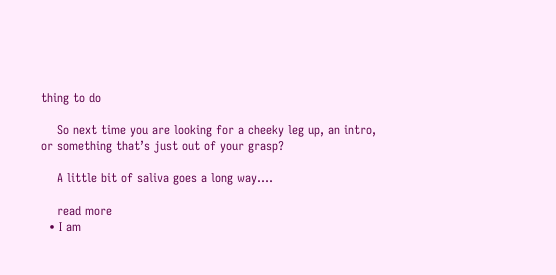thing to do

    So next time you are looking for a cheeky leg up, an intro, or something that’s just out of your grasp?

    A little bit of saliva goes a long way….

    read more
  • I am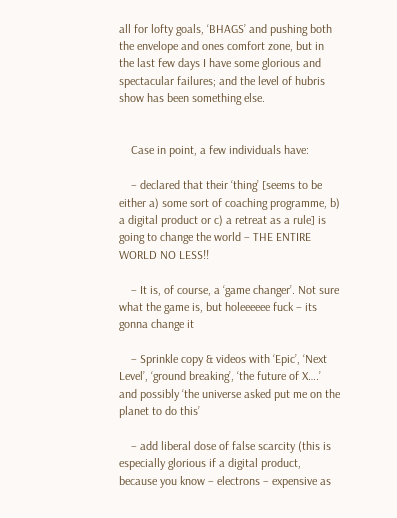all for lofty goals, ‘BHAGS’ and pushing both the envelope and ones comfort zone, but in the last few days I have some glorious and spectacular failures; and the level of hubris show has been something else.


    Case in point, a few individuals have:

    – declared that their ‘thing’ [seems to be either a) some sort of coaching programme, b) a digital product or c) a retreat as a rule] is going to change the world – THE ENTIRE WORLD NO LESS!!

    – It is, of course, a ‘game changer’. Not sure what the game is, but holeeeeee fuck – its gonna change it

    – Sprinkle copy & videos with ‘Epic’, ‘Next Level’, ‘ground breaking’, ‘the future of X….’ and possibly ‘the universe asked put me on the planet to do this’

    – add liberal dose of false scarcity (this is especially glorious if a digital product, because you know – electrons – expensive as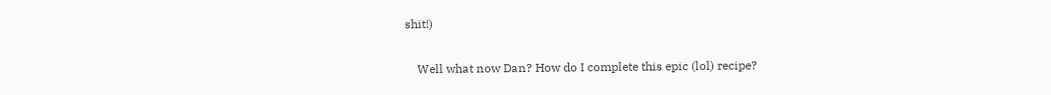shit!)

    Well what now Dan? How do I complete this epic (lol) recipe?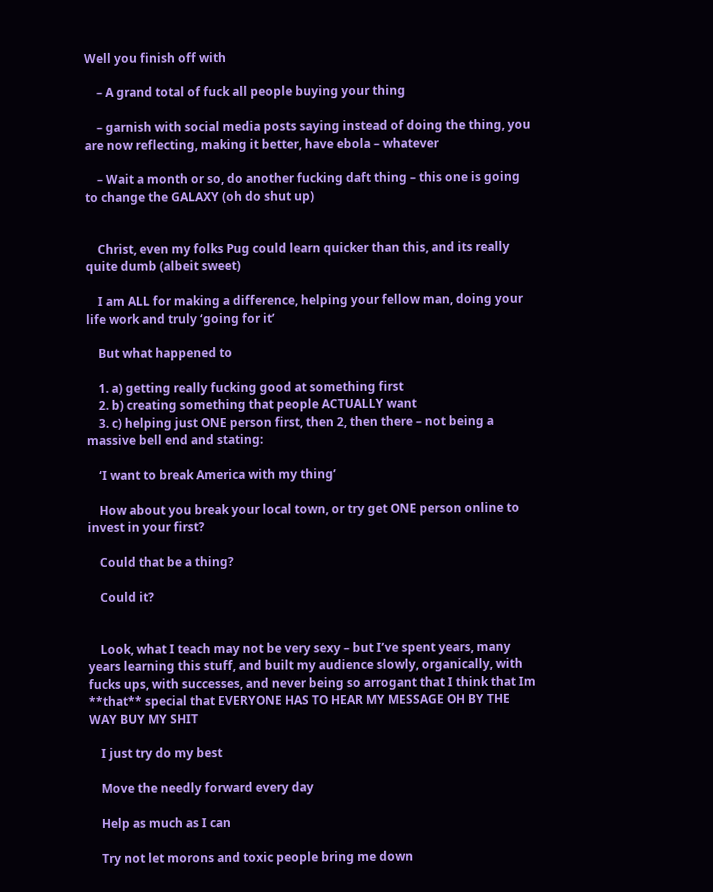Well you finish off with

    – A grand total of fuck all people buying your thing

    – garnish with social media posts saying instead of doing the thing, you are now reflecting, making it better, have ebola – whatever

    – Wait a month or so, do another fucking daft thing – this one is going to change the GALAXY (oh do shut up)


    Christ, even my folks Pug could learn quicker than this, and its really quite dumb (albeit sweet)

    I am ALL for making a difference, helping your fellow man, doing your life work and truly ‘going for it’

    But what happened to

    1. a) getting really fucking good at something first
    2. b) creating something that people ACTUALLY want
    3. c) helping just ONE person first, then 2, then there – not being a massive bell end and stating:

    ‘I want to break America with my thing’

    How about you break your local town, or try get ONE person online to invest in your first?

    Could that be a thing?

    Could it?


    Look, what I teach may not be very sexy – but I’ve spent years, many years learning this stuff, and built my audience slowly, organically, with fucks ups, with successes, and never being so arrogant that I think that Im **that** special that EVERYONE HAS TO HEAR MY MESSAGE OH BY THE WAY BUY MY SHIT

    I just try do my best

    Move the needly forward every day

    Help as much as I can

    Try not let morons and toxic people bring me down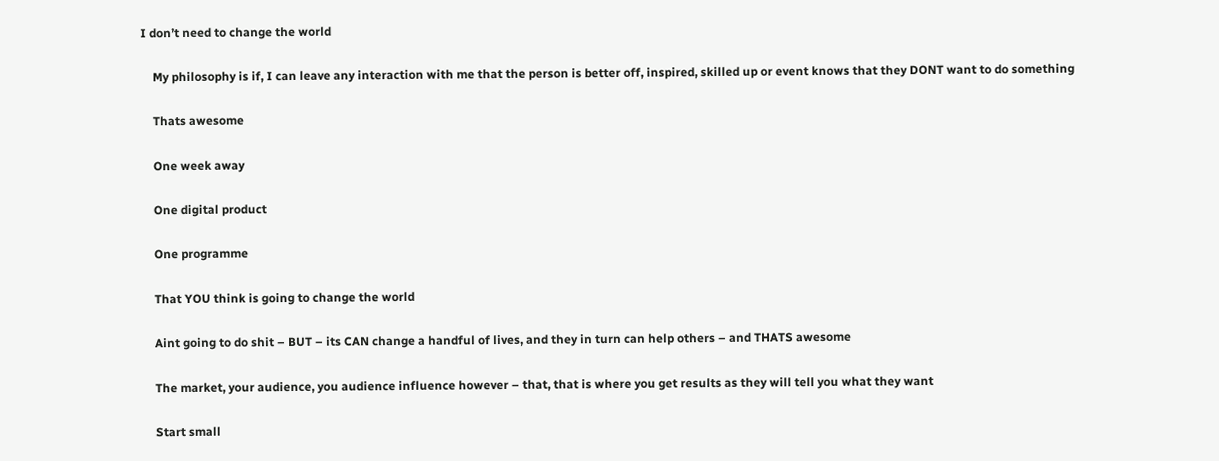I don’t need to change the world

    My philosophy is if, I can leave any interaction with me that the person is better off, inspired, skilled up or event knows that they DONT want to do something

    Thats awesome

    One week away

    One digital product

    One programme

    That YOU think is going to change the world

    Aint going to do shit – BUT – its CAN change a handful of lives, and they in turn can help others – and THATS awesome

    The market, your audience, you audience influence however – that, that is where you get results as they will tell you what they want

    Start small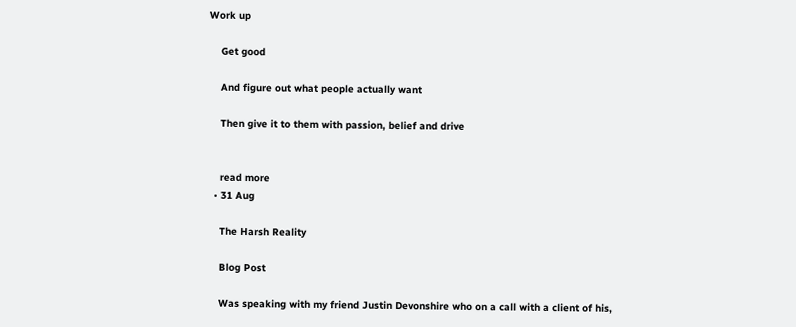Work up

    Get good

    And figure out what people actually want

    Then give it to them with passion, belief and drive


    read more
  • 31 Aug

    The Harsh Reality

    Blog Post

    Was speaking with my friend Justin Devonshire who on a call with a client of his,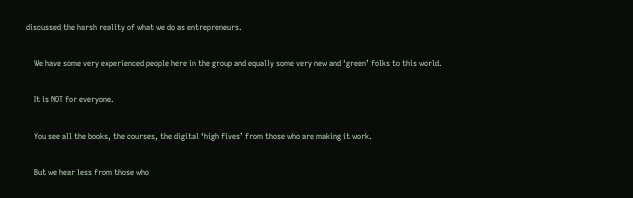discussed the harsh reality of what we do as entrepreneurs.

    We have some very experienced people here in the group and equally some very new and ‘green’ folks to this world.

    It is NOT for everyone.

    You see all the books, the courses, the digital ‘high fives’ from those who are making it work.

    But we hear less from those who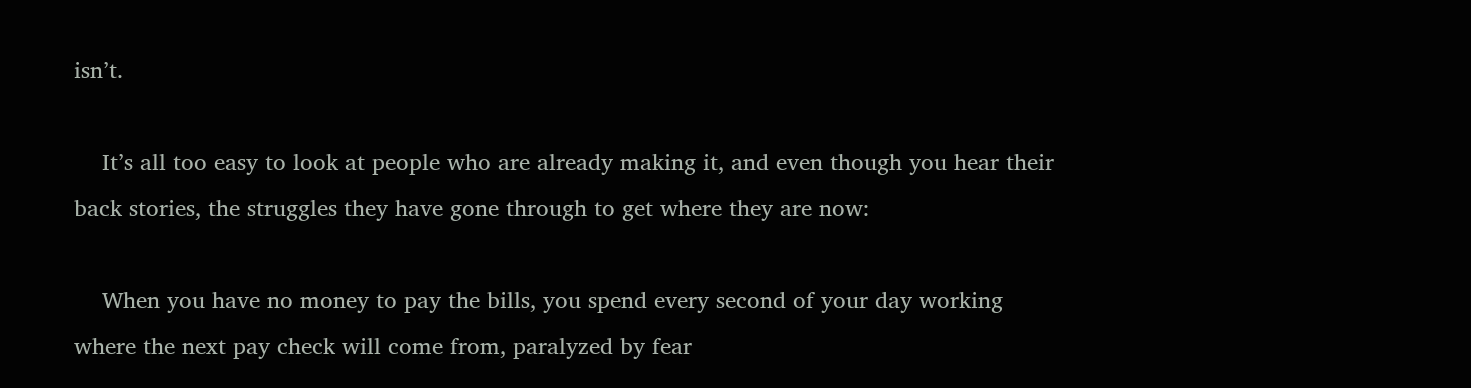isn’t.

    It’s all too easy to look at people who are already making it, and even though you hear their back stories, the struggles they have gone through to get where they are now:

    When you have no money to pay the bills, you spend every second of your day working where the next pay check will come from, paralyzed by fear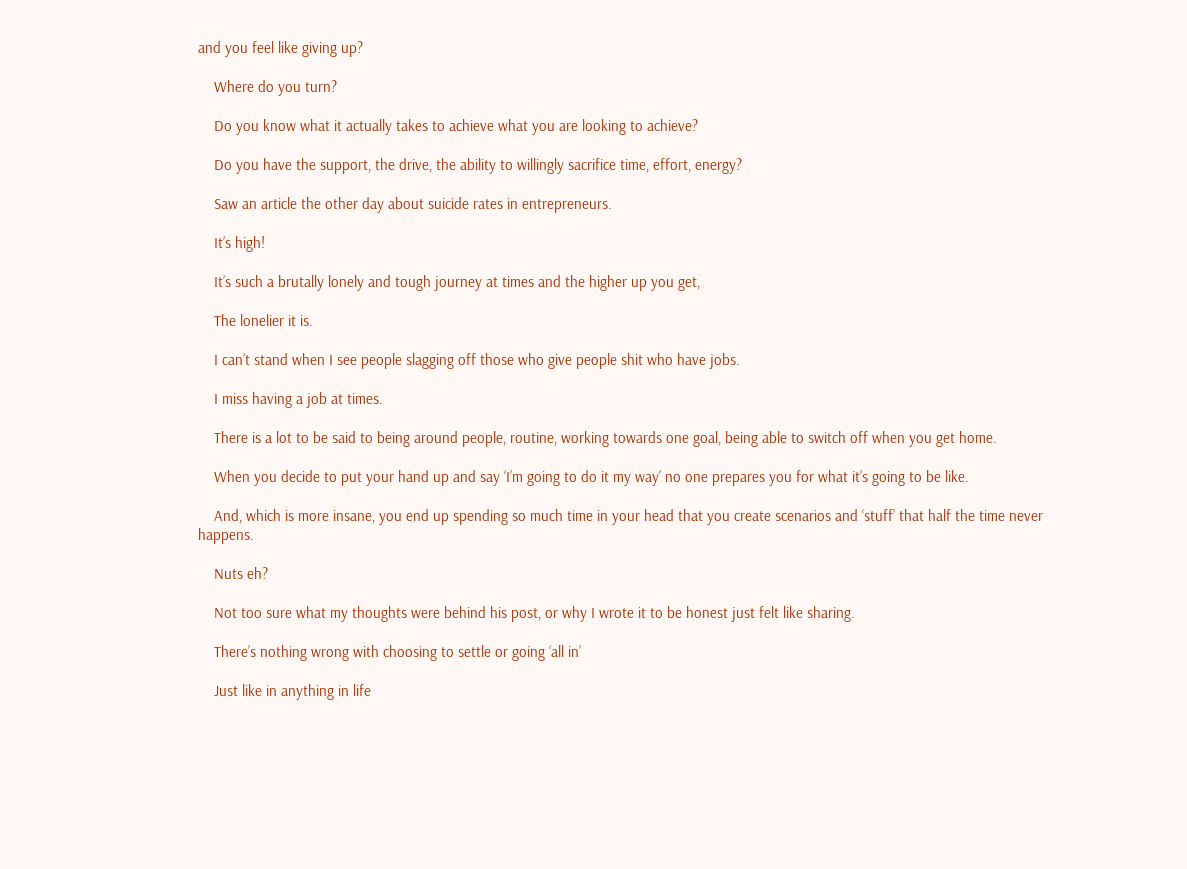and you feel like giving up?

    Where do you turn?

    Do you know what it actually takes to achieve what you are looking to achieve?

    Do you have the support, the drive, the ability to willingly sacrifice time, effort, energy?

    Saw an article the other day about suicide rates in entrepreneurs.

    It’s high!

    It’s such a brutally lonely and tough journey at times and the higher up you get,

    The lonelier it is.

    I can’t stand when I see people slagging off those who give people shit who have jobs.

    I miss having a job at times.

    There is a lot to be said to being around people, routine, working towards one goal, being able to switch off when you get home.

    When you decide to put your hand up and say ‘I’m going to do it my way’ no one prepares you for what it’s going to be like.

    And, which is more insane, you end up spending so much time in your head that you create scenarios and ‘stuff’ that half the time never happens.

    Nuts eh?

    Not too sure what my thoughts were behind his post, or why I wrote it to be honest just felt like sharing.

    There’s nothing wrong with choosing to settle or going ‘all in’

    Just like in anything in life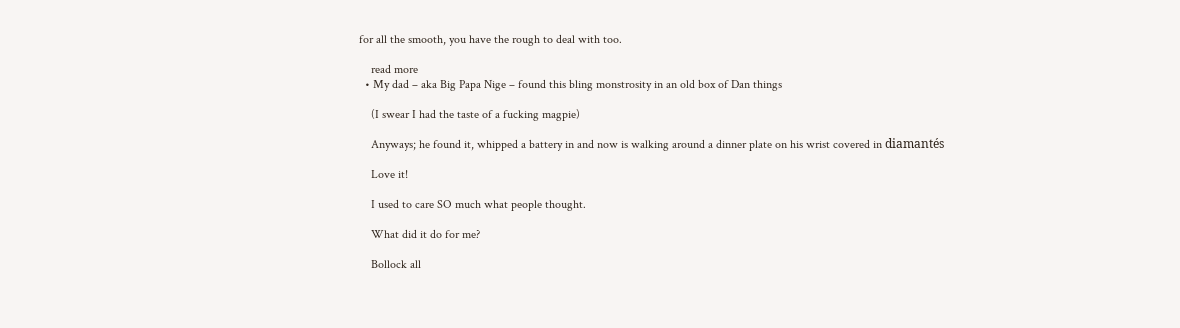for all the smooth, you have the rough to deal with too.

    read more
  • My dad – aka Big Papa Nige – found this bling monstrosity in an old box of Dan things

    (I swear I had the taste of a fucking magpie)

    Anyways; he found it, whipped a battery in and now is walking around a dinner plate on his wrist covered in diamantés

    Love it!

    I used to care SO much what people thought.

    What did it do for me?

    Bollock all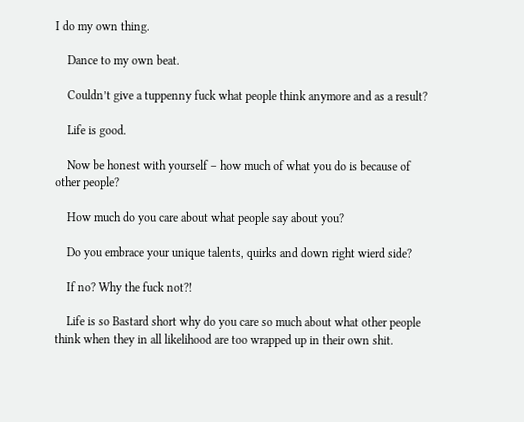I do my own thing.

    Dance to my own beat.

    Couldn’t give a tuppenny fuck what people think anymore and as a result?

    Life is good.

    Now be honest with yourself – how much of what you do is because of other people?

    How much do you care about what people say about you?

    Do you embrace your unique talents, quirks and down right wierd side?

    If no? Why the fuck not?!

    Life is so Bastard short why do you care so much about what other people think when they in all likelihood are too wrapped up in their own shit.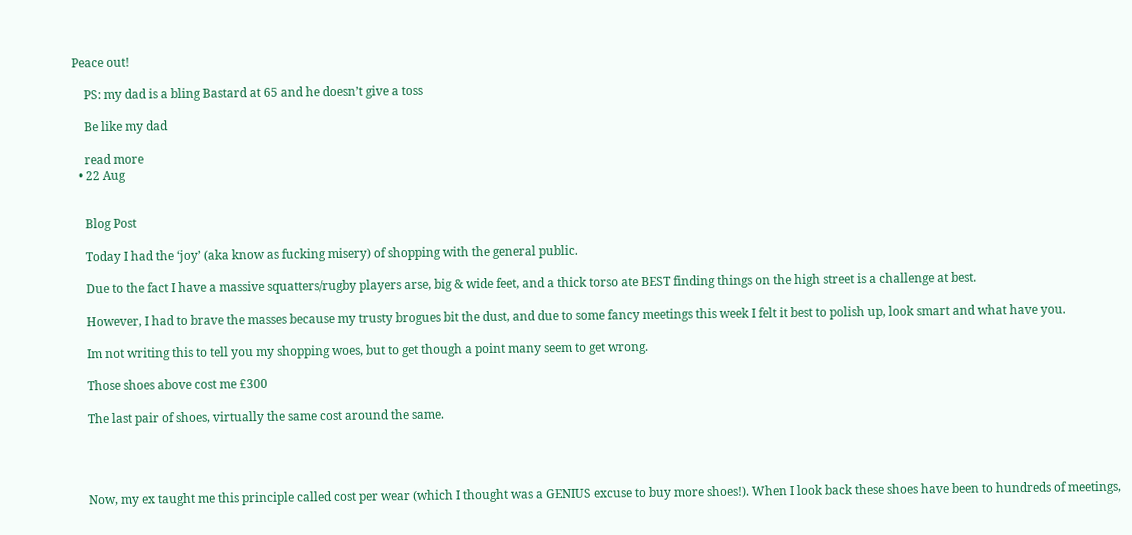Peace out!

    PS: my dad is a bling Bastard at 65 and he doesn’t give a toss

    Be like my dad

    read more
  • 22 Aug


    Blog Post

    Today I had the ‘joy’ (aka know as fucking misery) of shopping with the general public.

    Due to the fact I have a massive squatters/rugby players arse, big & wide feet, and a thick torso ate BEST finding things on the high street is a challenge at best.

    However, I had to brave the masses because my trusty brogues bit the dust, and due to some fancy meetings this week I felt it best to polish up, look smart and what have you.

    Im not writing this to tell you my shopping woes, but to get though a point many seem to get wrong.

    Those shoes above cost me £300

    The last pair of shoes, virtually the same cost around the same.




    Now, my ex taught me this principle called cost per wear (which I thought was a GENIUS excuse to buy more shoes!). When I look back these shoes have been to hundreds of meetings,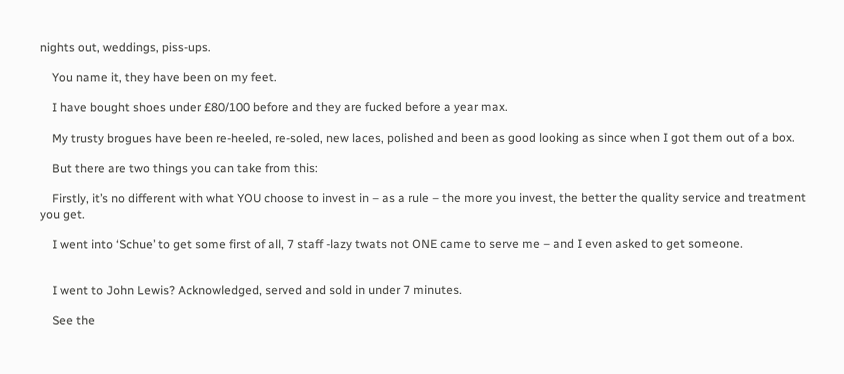nights out, weddings, piss-ups.

    You name it, they have been on my feet.

    I have bought shoes under £80/100 before and they are fucked before a year max.

    My trusty brogues have been re-heeled, re-soled, new laces, polished and been as good looking as since when I got them out of a box.

    But there are two things you can take from this:

    Firstly, it’s no different with what YOU choose to invest in – as a rule – the more you invest, the better the quality service and treatment you get.

    I went into ‘Schue’ to get some first of all, 7 staff -lazy twats not ONE came to serve me – and I even asked to get someone.


    I went to John Lewis? Acknowledged, served and sold in under 7 minutes.

    See the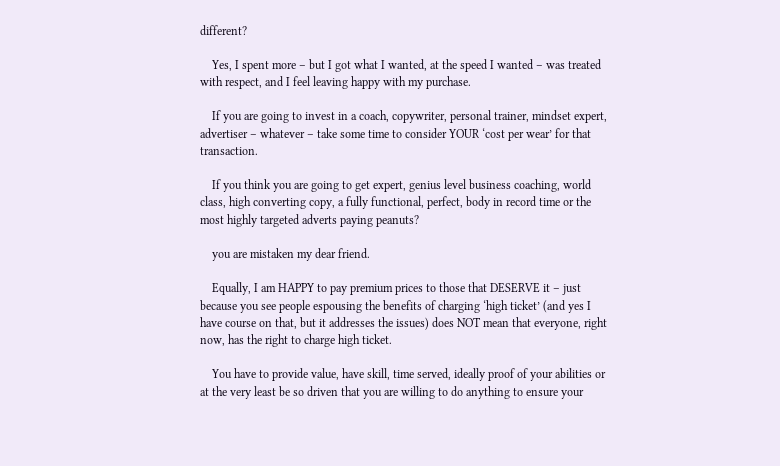different?

    Yes, I spent more – but I got what I wanted, at the speed I wanted – was treated with respect, and I feel leaving happy with my purchase.

    If you are going to invest in a coach, copywriter, personal trainer, mindset expert, advertiser – whatever – take some time to consider YOUR ‘cost per wear’ for that transaction.

    If you think you are going to get expert, genius level business coaching, world class, high converting copy, a fully functional, perfect, body in record time or the most highly targeted adverts paying peanuts?

    you are mistaken my dear friend.

    Equally, I am HAPPY to pay premium prices to those that DESERVE it – just because you see people espousing the benefits of charging ‘high ticket’ (and yes I have course on that, but it addresses the issues) does NOT mean that everyone, right now, has the right to charge high ticket.

    You have to provide value, have skill, time served, ideally proof of your abilities or at the very least be so driven that you are willing to do anything to ensure your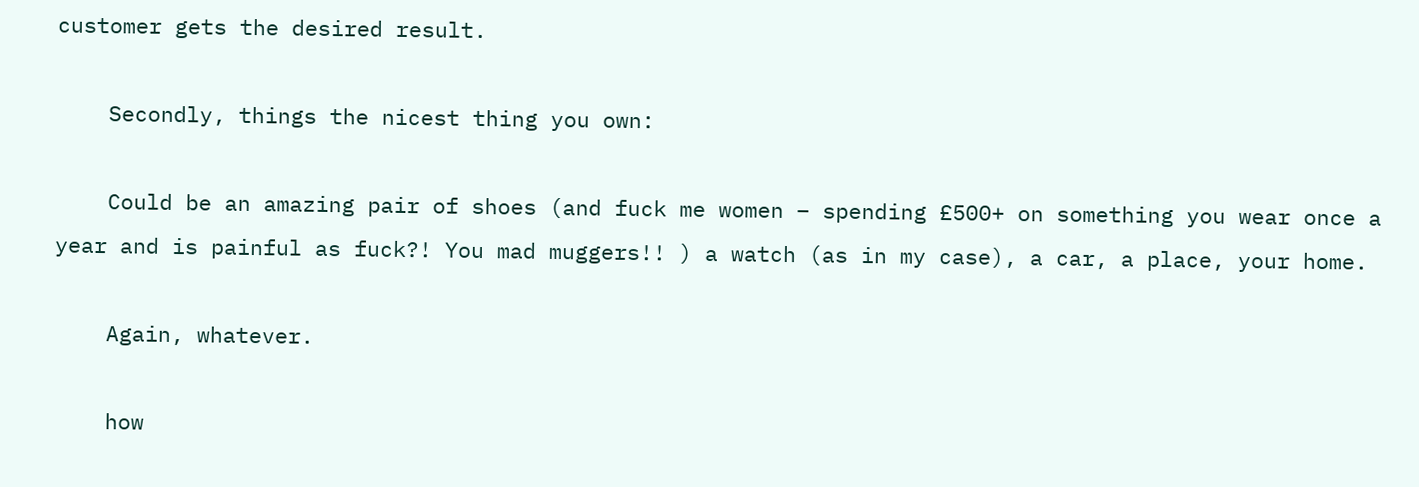customer gets the desired result.

    Secondly, things the nicest thing you own:

    Could be an amazing pair of shoes (and fuck me women – spending £500+ on something you wear once a year and is painful as fuck?! You mad muggers!! ) a watch (as in my case), a car, a place, your home.

    Again, whatever.

    how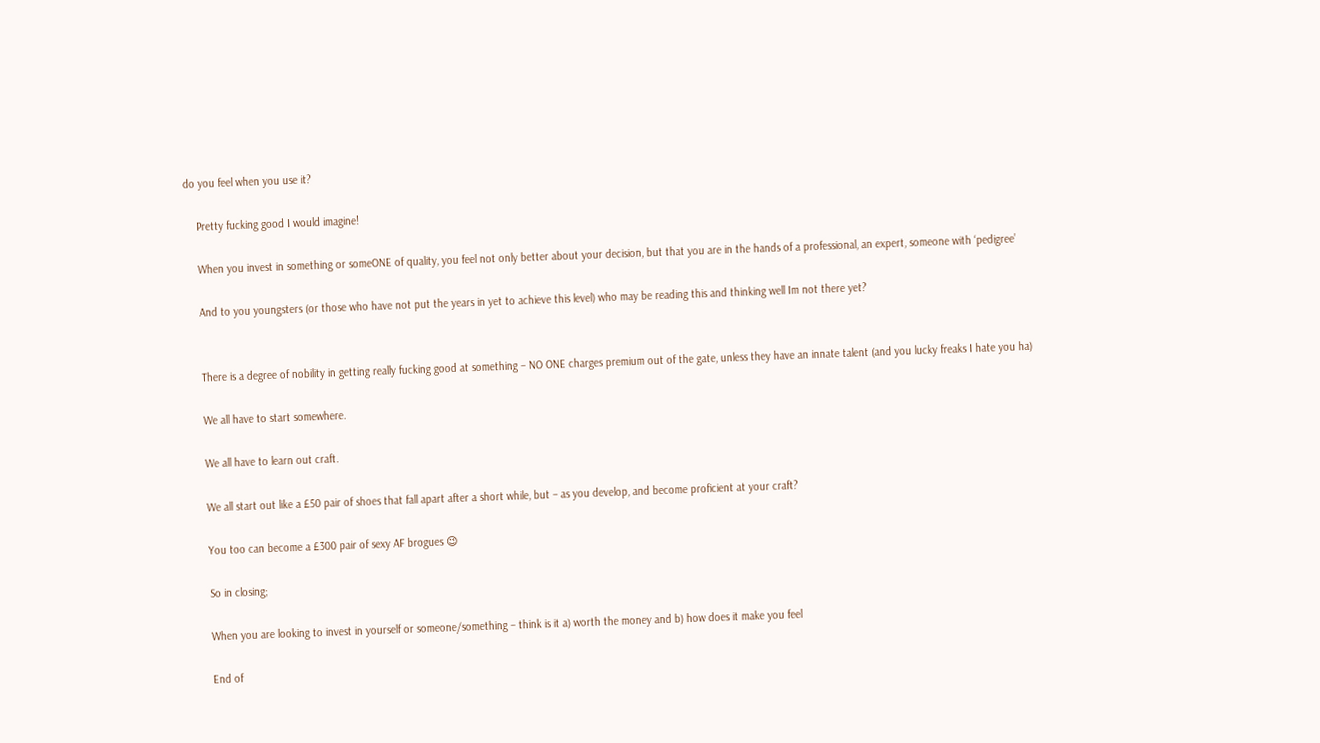do you feel when you use it?

    Pretty fucking good I would imagine!

    When you invest in something or someONE of quality, you feel not only better about your decision, but that you are in the hands of a professional, an expert, someone with ‘pedigree’

    And to you youngsters (or those who have not put the years in yet to achieve this level) who may be reading this and thinking well Im not there yet?


    There is a degree of nobility in getting really fucking good at something – NO ONE charges premium out of the gate, unless they have an innate talent (and you lucky freaks I hate you ha)

    We all have to start somewhere.

    We all have to learn out craft.

    We all start out like a £50 pair of shoes that fall apart after a short while, but – as you develop, and become proficient at your craft?

    You too can become a £300 pair of sexy AF brogues 😉

    So in closing;

    When you are looking to invest in yourself or someone/something – think is it a) worth the money and b) how does it make you feel

    End of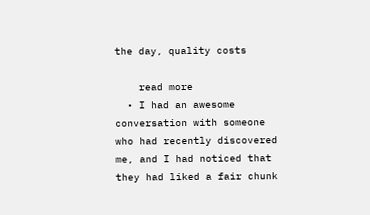the day, quality costs

    read more
  • I had an awesome conversation with someone who had recently discovered me, and I had noticed that they had liked a fair chunk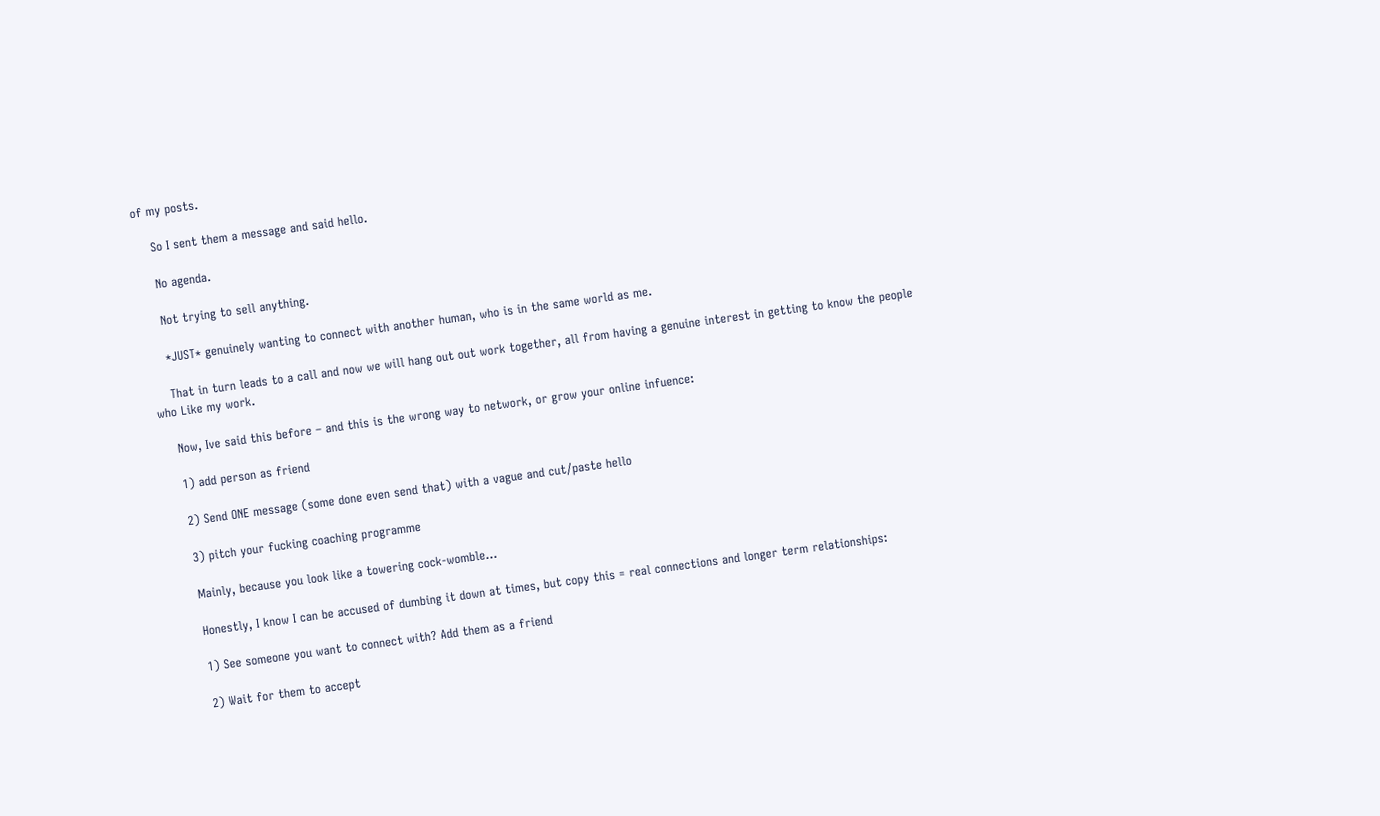of my posts.

    So I sent them a message and said hello.

    No agenda.

    Not trying to sell anything.

    *JUST* genuinely wanting to connect with another human, who is in the same world as me.

    That in turn leads to a call and now we will hang out out work together, all from having a genuine interest in getting to know the people who Like my work.

    Now, Ive said this before – and this is the wrong way to network, or grow your online infuence:

    1) add person as friend

    2) Send ONE message (some done even send that) with a vague and cut/paste hello

    3) pitch your fucking coaching programme

    Mainly, because you look like a towering cock-womble…

    Honestly, I know I can be accused of dumbing it down at times, but copy this = real connections and longer term relationships:

    1) See someone you want to connect with? Add them as a friend

    2) Wait for them to accept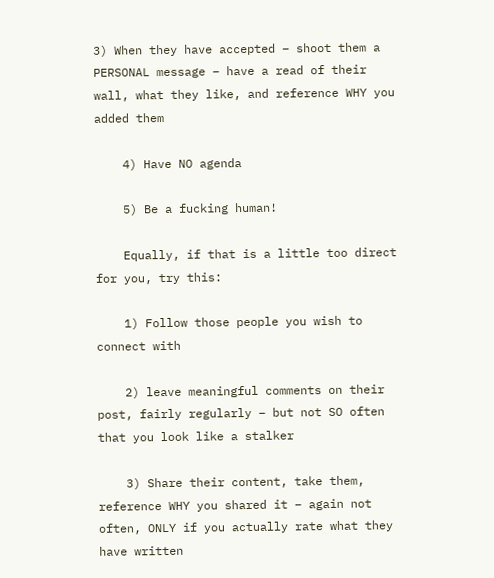3) When they have accepted – shoot them a PERSONAL message – have a read of their wall, what they like, and reference WHY you added them

    4) Have NO agenda

    5) Be a fucking human!

    Equally, if that is a little too direct for you, try this:

    1) Follow those people you wish to connect with

    2) leave meaningful comments on their post, fairly regularly – but not SO often that you look like a stalker

    3) Share their content, take them, reference WHY you shared it – again not often, ONLY if you actually rate what they have written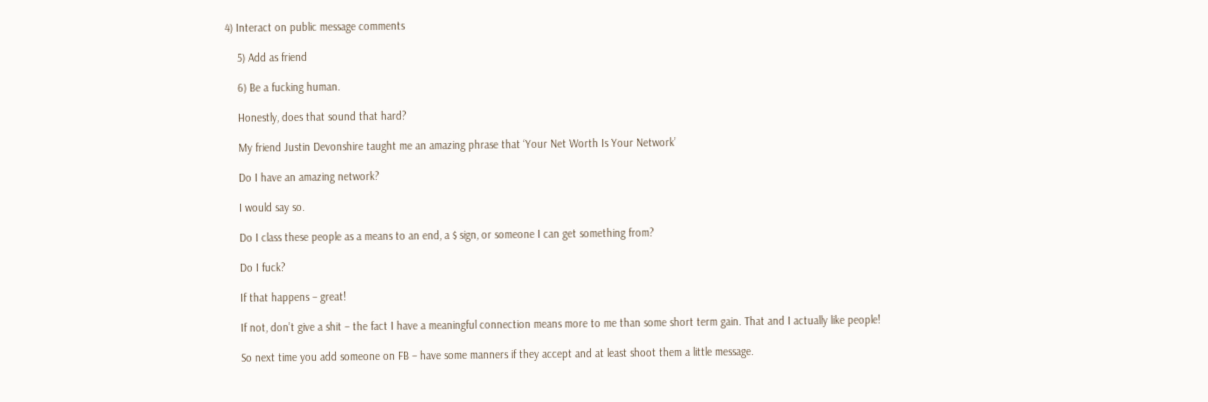4) Interact on public message comments

    5) Add as friend

    6) Be a fucking human.

    Honestly, does that sound that hard?

    My friend Justin Devonshire taught me an amazing phrase that ‘Your Net Worth Is Your Network’

    Do I have an amazing network?

    I would say so.

    Do I class these people as a means to an end, a $ sign, or someone I can get something from?

    Do I fuck?

    If that happens – great!

    If not, don’t give a shit – the fact I have a meaningful connection means more to me than some short term gain. That and I actually like people!

    So next time you add someone on FB – have some manners if they accept and at least shoot them a little message.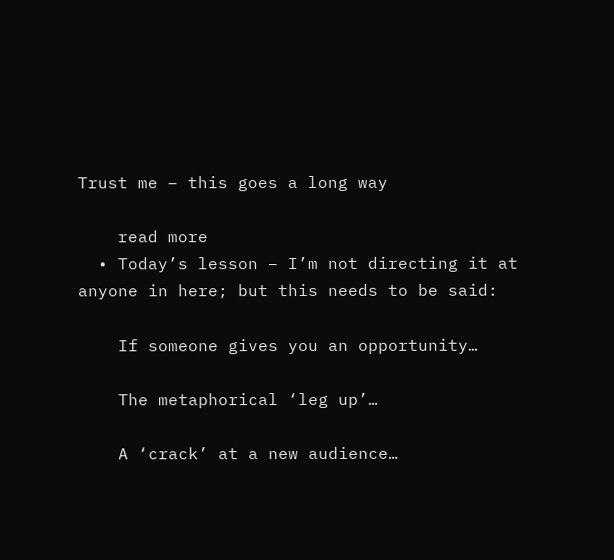Trust me – this goes a long way

    read more
  • Today’s lesson – I’m not directing it at anyone in here; but this needs to be said:

    If someone gives you an opportunity…

    The metaphorical ‘leg up’…

    A ‘crack’ at a new audience…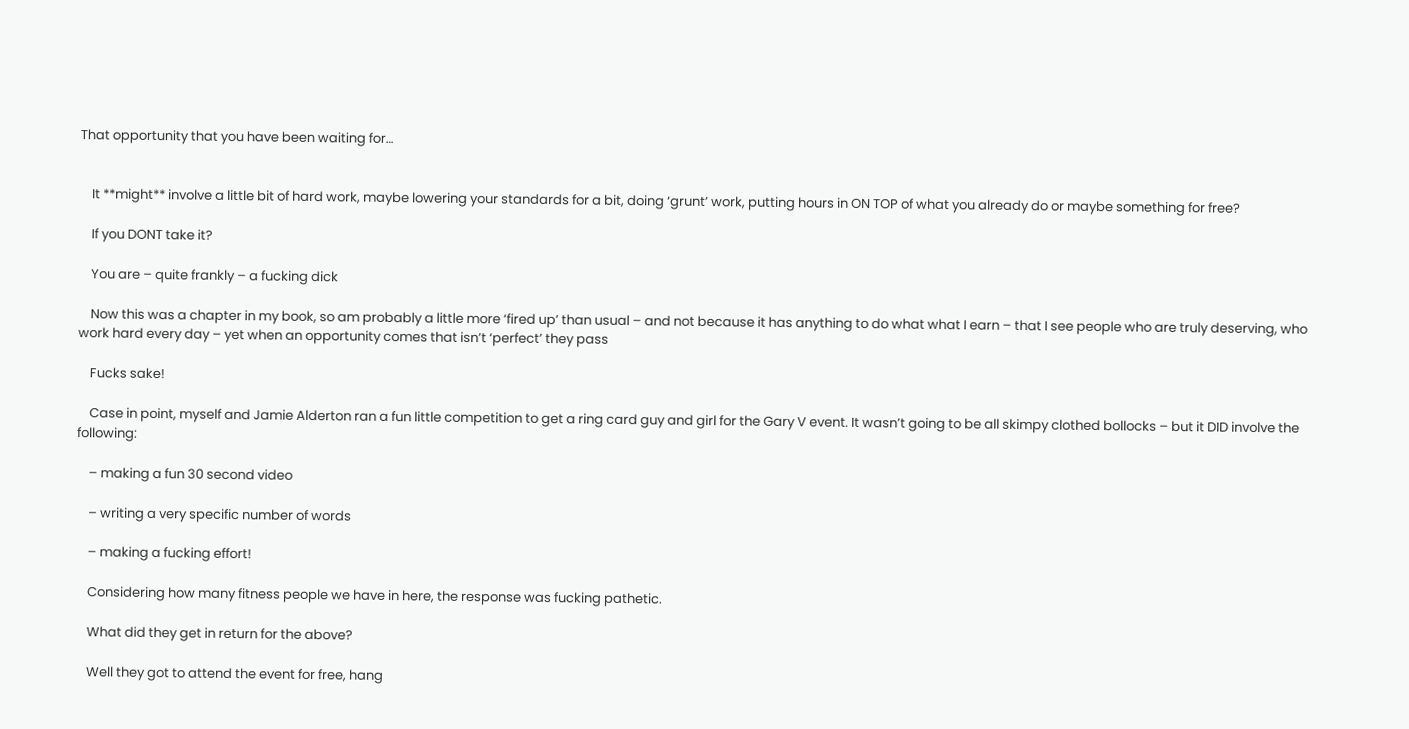That opportunity that you have been waiting for…


    It **might** involve a little bit of hard work, maybe lowering your standards for a bit, doing ‘grunt’ work, putting hours in ON TOP of what you already do or maybe something for free?

    If you DONT take it?

    You are – quite frankly – a fucking dick

    Now this was a chapter in my book, so am probably a little more ‘fired up’ than usual – and not because it has anything to do what what I earn – that I see people who are truly deserving, who work hard every day – yet when an opportunity comes that isn’t ‘perfect’ they pass

    Fucks sake!

    Case in point, myself and Jamie Alderton ran a fun little competition to get a ring card guy and girl for the Gary V event. It wasn’t going to be all skimpy clothed bollocks – but it DID involve the following:

    – making a fun 30 second video

    – writing a very specific number of words

    – making a fucking effort!

    Considering how many fitness people we have in here, the response was fucking pathetic.

    What did they get in return for the above?

    Well they got to attend the event for free, hang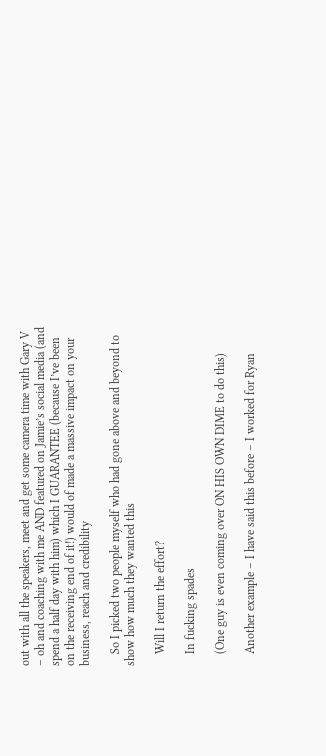out with all the speakers, meet and get some camera time with Gary V – oh and coaching with me AND featured on Jamie’s social media (and spend a half day with him) which I GUARANTEE (because I’ve been on the receiving end of it!) would of made a massive impact on your business, reach and credibility

    So I picked two people myself who had gone above and beyond to show how much they wanted this

    Will I return the effort?

    In fucking spades

    (One guy is even coming over ON HIS OWN DIME to do this)

    Another example – I have said this before – I worked for Ryan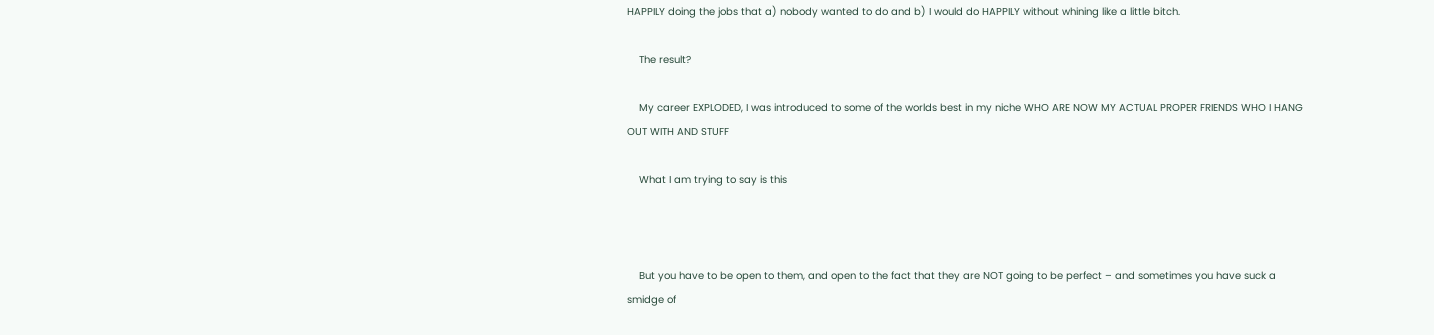HAPPILY doing the jobs that a) nobody wanted to do and b) I would do HAPPILY without whining like a little bitch.

    The result?

    My career EXPLODED, I was introduced to some of the worlds best in my niche WHO ARE NOW MY ACTUAL PROPER FRIENDS WHO I HANG OUT WITH AND STUFF

    What I am trying to say is this



    But you have to be open to them, and open to the fact that they are NOT going to be perfect – and sometimes you have suck a smidge of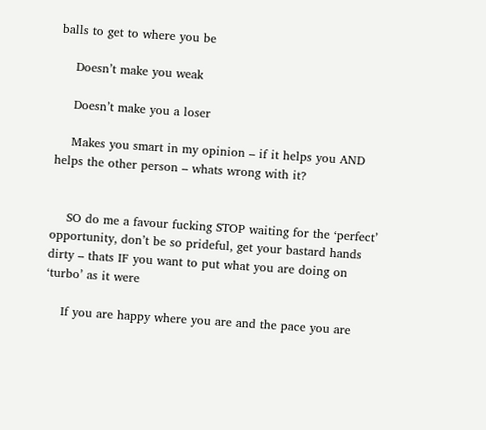balls to get to where you be

    Doesn’t make you weak

    Doesn’t make you a loser

    Makes you smart in my opinion – if it helps you AND helps the other person – whats wrong with it?


    SO do me a favour fucking STOP waiting for the ‘perfect’ opportunity, don’t be so prideful, get your bastard hands dirty – thats IF you want to put what you are doing on ‘turbo’ as it were

    If you are happy where you are and the pace you are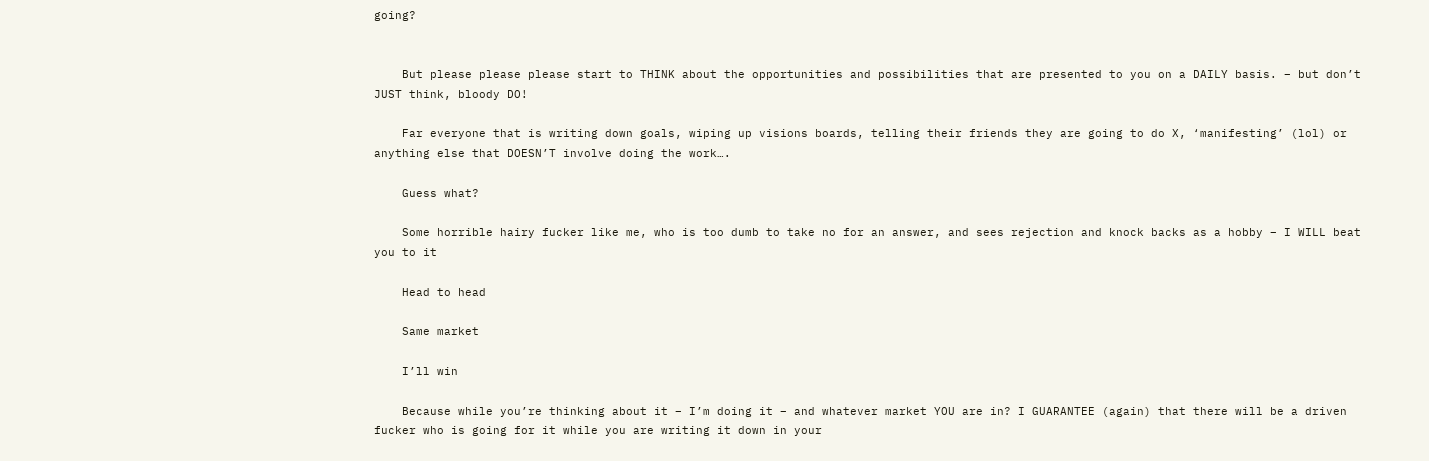going?


    But please please please start to THINK about the opportunities and possibilities that are presented to you on a DAILY basis. – but don’t JUST think, bloody DO!

    Far everyone that is writing down goals, wiping up visions boards, telling their friends they are going to do X, ‘manifesting’ (lol) or anything else that DOESN’T involve doing the work….

    Guess what?

    Some horrible hairy fucker like me, who is too dumb to take no for an answer, and sees rejection and knock backs as a hobby – I WILL beat you to it

    Head to head

    Same market

    I’ll win

    Because while you’re thinking about it – I’m doing it – and whatever market YOU are in? I GUARANTEE (again) that there will be a driven fucker who is going for it while you are writing it down in your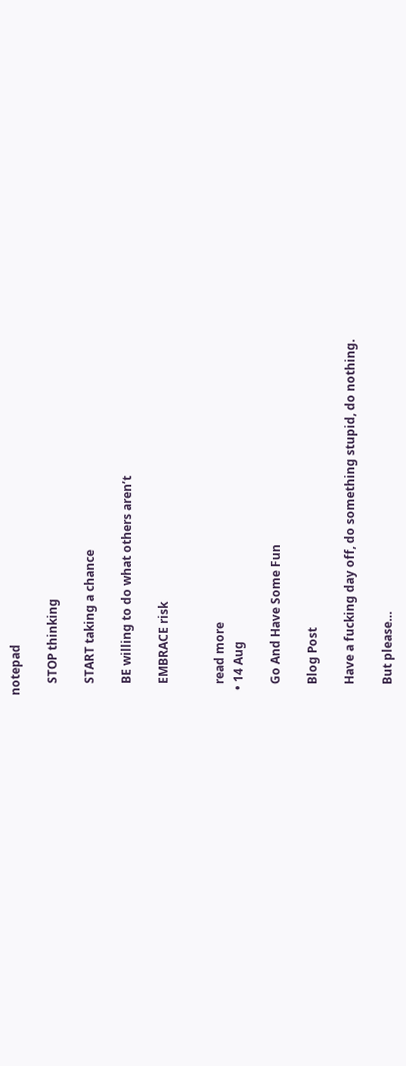notepad

    STOP thinking

    START taking a chance

    BE willing to do what others aren’t

    EMBRACE risk


    read more
  • 14 Aug

    Go And Have Some Fun

    Blog Post

    Have a fucking day off, do something stupid, do nothing.

    But please…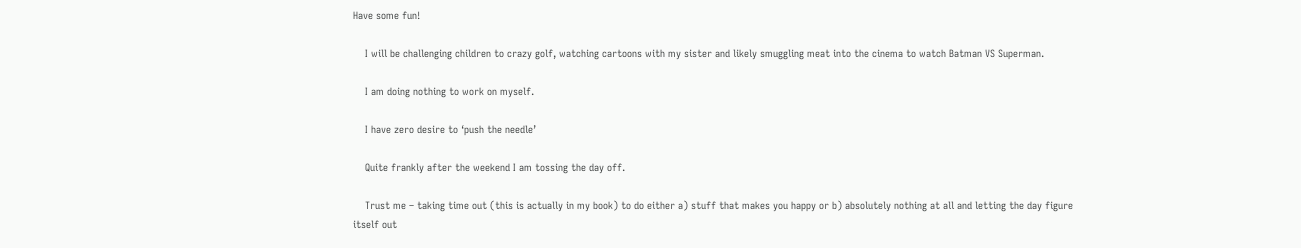Have some fun!

    I will be challenging children to crazy golf, watching cartoons with my sister and likely smuggling meat into the cinema to watch Batman VS Superman.

    I am doing nothing to work on myself.

    I have zero desire to ‘push the needle’

    Quite frankly after the weekend I am tossing the day off.

    Trust me – taking time out (this is actually in my book) to do either a) stuff that makes you happy or b) absolutely nothing at all and letting the day figure itself out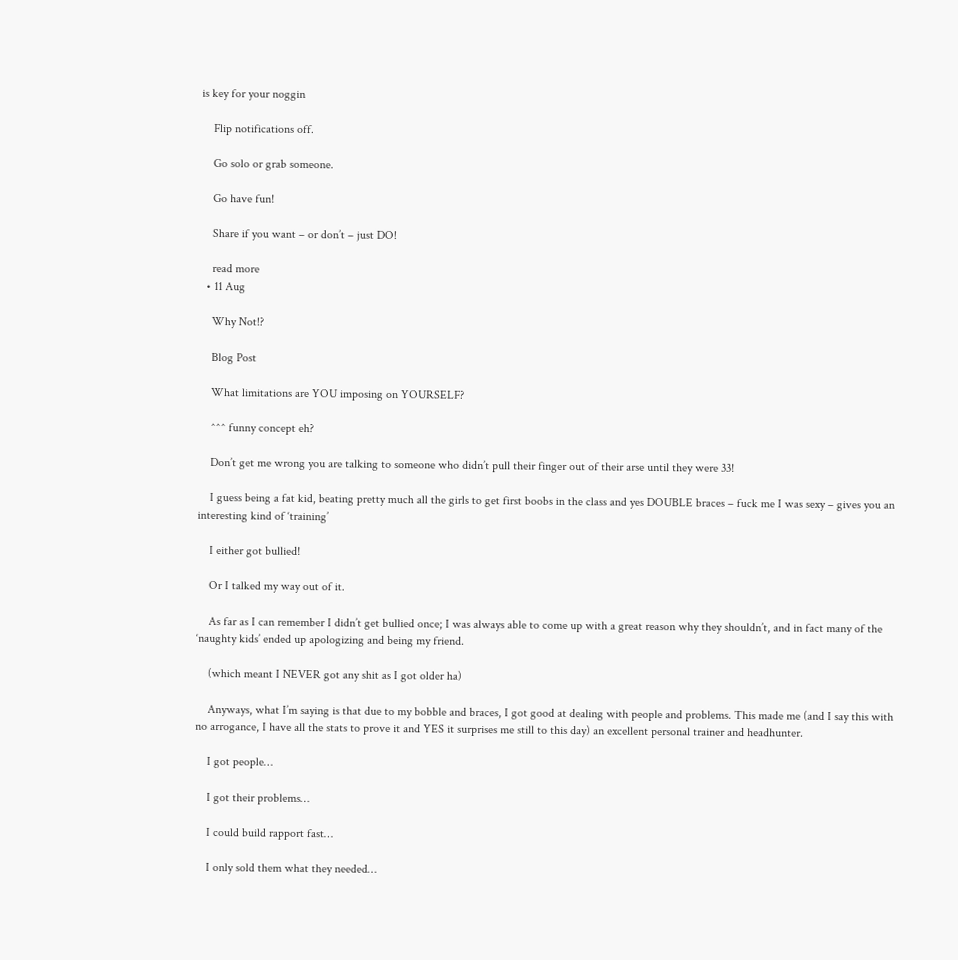is key for your noggin

    Flip notifications off.

    Go solo or grab someone.

    Go have fun!

    Share if you want – or don’t – just DO!

    read more
  • 11 Aug

    Why Not!?

    Blog Post

    What limitations are YOU imposing on YOURSELF?

    ^^^ funny concept eh?

    Don’t get me wrong you are talking to someone who didn’t pull their finger out of their arse until they were 33!

    I guess being a fat kid, beating pretty much all the girls to get first boobs in the class and yes DOUBLE braces – fuck me I was sexy – gives you an interesting kind of ‘training’

    I either got bullied!

    Or I talked my way out of it.

    As far as I can remember I didn’t get bullied once; I was always able to come up with a great reason why they shouldn’t, and in fact many of the ‘naughty kids’ ended up apologizing and being my friend.

    (which meant I NEVER got any shit as I got older ha)

    Anyways, what I’m saying is that due to my bobble and braces, I got good at dealing with people and problems. This made me (and I say this with no arrogance, I have all the stats to prove it and YES it surprises me still to this day) an excellent personal trainer and headhunter.

    I got people…

    I got their problems…

    I could build rapport fast…

    I only sold them what they needed…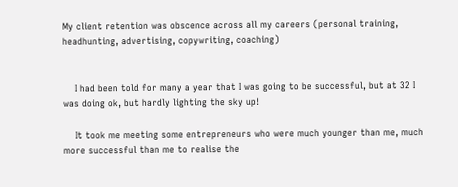My client retention was obscence across all my careers (personal training, headhunting, advertising, copywriting, coaching)


    I had been told for many a year that I was going to be successful, but at 32 I was doing ok, but hardly lighting the sky up!

    It took me meeting some entrepreneurs who were much younger than me, much more successful than me to realise the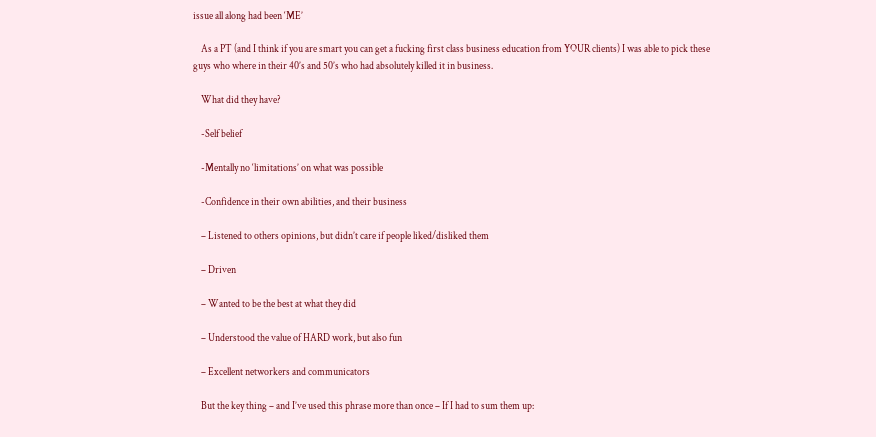issue all along had been ‘ME’

    As a PT (and I think if you are smart you can get a fucking first class business education from YOUR clients) I was able to pick these guys who where in their 40’s and 50’s who had absolutely killed it in business.

    What did they have?

    -Self belief

    -Mentally no ‘limitations’ on what was possible

    -Confidence in their own abilities, and their business

    – Listened to others opinions, but didn’t care if people liked/disliked them

    – Driven

    – Wanted to be the best at what they did

    – Understood the value of HARD work, but also fun

    – Excellent networkers and communicators

    But the key thing – and I’ve used this phrase more than once – If I had to sum them up: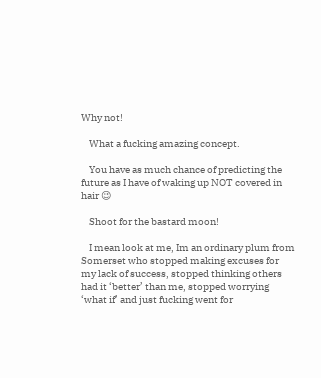Why not!

    What a fucking amazing concept.

    You have as much chance of predicting the future as I have of waking up NOT covered in hair 😉

    Shoot for the bastard moon!

    I mean look at me, Im an ordinary plum from Somerset who stopped making excuses for my lack of success, stopped thinking others had it ‘better’ than me, stopped worrying ‘what if’ and just fucking went for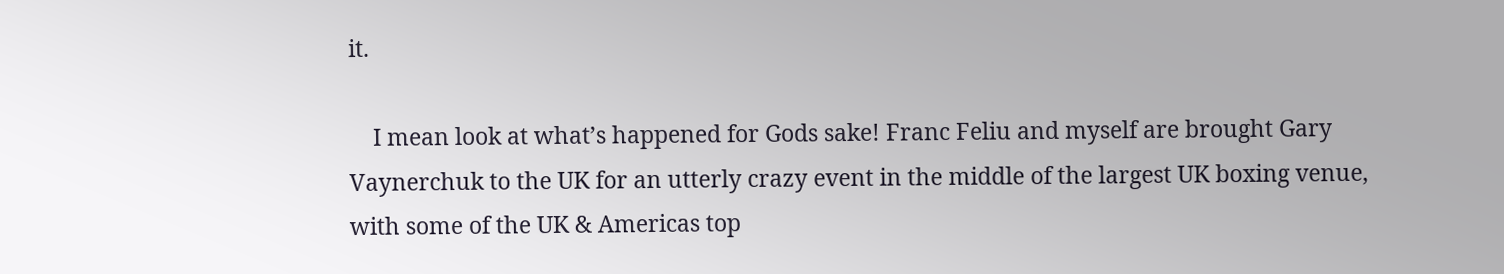it.

    I mean look at what’s happened for Gods sake! Franc Feliu and myself are brought Gary Vaynerchuk to the UK for an utterly crazy event in the middle of the largest UK boxing venue, with some of the UK & Americas top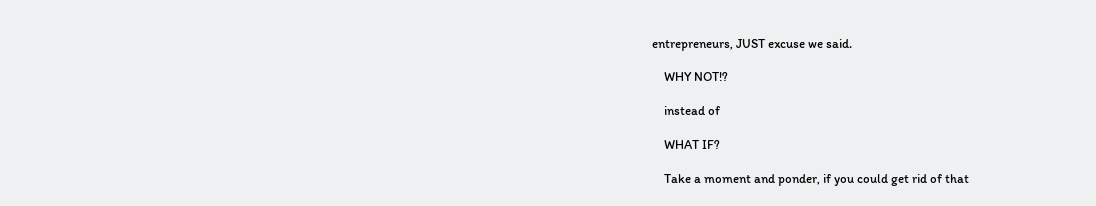entrepreneurs, JUST excuse we said.

    WHY NOT!?

    instead of

    WHAT IF?

    Take a moment and ponder, if you could get rid of that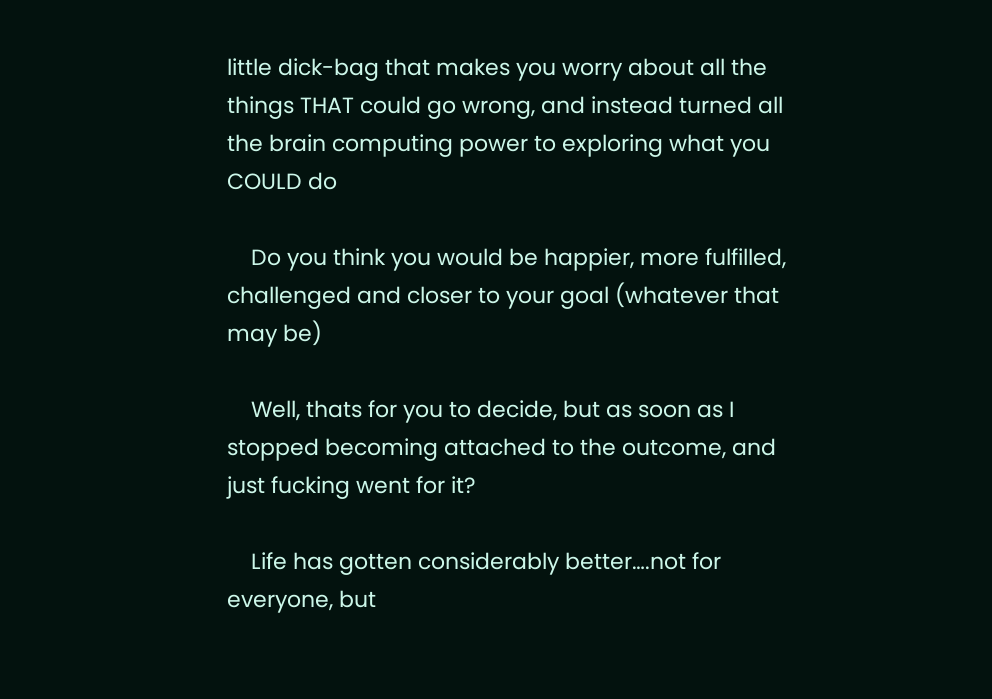little dick-bag that makes you worry about all the things THAT could go wrong, and instead turned all the brain computing power to exploring what you COULD do

    Do you think you would be happier, more fulfilled, challenged and closer to your goal (whatever that may be)

    Well, thats for you to decide, but as soon as I stopped becoming attached to the outcome, and just fucking went for it?

    Life has gotten considerably better….not for everyone, but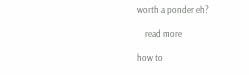worth a ponder eh?

    read more

how to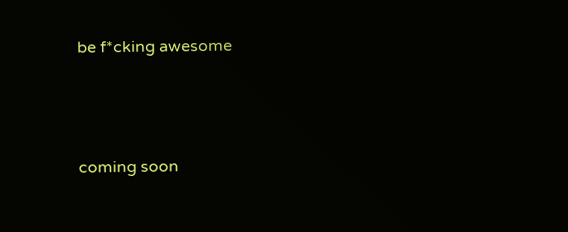be f*cking awesome




coming soon